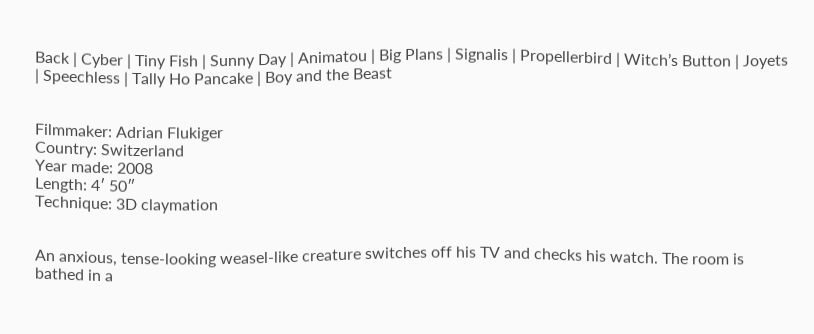Back | Cyber | Tiny Fish | Sunny Day | Animatou | Big Plans | Signalis | Propellerbird | Witch’s Button | Joyets | Speechless | Tally Ho Pancake | Boy and the Beast


Filmmaker: Adrian Flukiger
Country: Switzerland
Year made: 2008
Length: 4′ 50″
Technique: 3D claymation


An anxious, tense-looking weasel-like creature switches off his TV and checks his watch. The room is bathed in a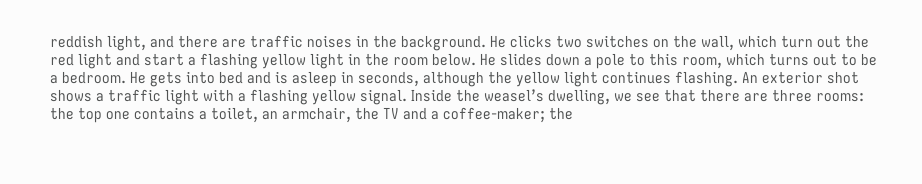reddish light, and there are traffic noises in the background. He clicks two switches on the wall, which turn out the red light and start a flashing yellow light in the room below. He slides down a pole to this room, which turns out to be a bedroom. He gets into bed and is asleep in seconds, although the yellow light continues flashing. An exterior shot shows a traffic light with a flashing yellow signal. Inside the weasel’s dwelling, we see that there are three rooms: the top one contains a toilet, an armchair, the TV and a coffee-maker; the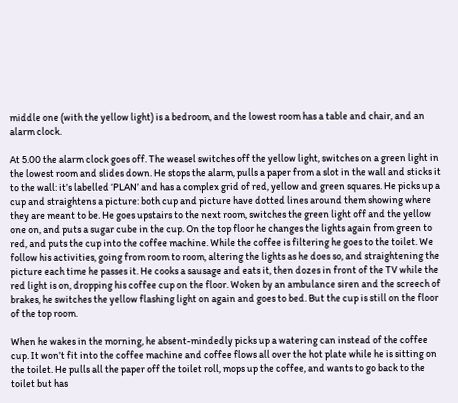middle one (with the yellow light) is a bedroom, and the lowest room has a table and chair, and an alarm clock.

At 5.00 the alarm clock goes off. The weasel switches off the yellow light, switches on a green light in the lowest room and slides down. He stops the alarm, pulls a paper from a slot in the wall and sticks it to the wall: it’s labelled ‘PLAN’ and has a complex grid of red, yellow and green squares. He picks up a cup and straightens a picture: both cup and picture have dotted lines around them showing where they are meant to be. He goes upstairs to the next room, switches the green light off and the yellow one on, and puts a sugar cube in the cup. On the top floor he changes the lights again from green to red, and puts the cup into the coffee machine. While the coffee is filtering he goes to the toilet. We follow his activities, going from room to room, altering the lights as he does so, and straightening the picture each time he passes it. He cooks a sausage and eats it, then dozes in front of the TV while the red light is on, dropping his coffee cup on the floor. Woken by an ambulance siren and the screech of brakes, he switches the yellow flashing light on again and goes to bed. But the cup is still on the floor of the top room.

When he wakes in the morning, he absent-mindedly picks up a watering can instead of the coffee cup. It won’t fit into the coffee machine and coffee flows all over the hot plate while he is sitting on the toilet. He pulls all the paper off the toilet roll, mops up the coffee, and wants to go back to the toilet but has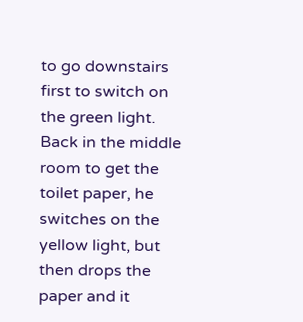to go downstairs first to switch on the green light. Back in the middle room to get the toilet paper, he switches on the yellow light, but then drops the paper and it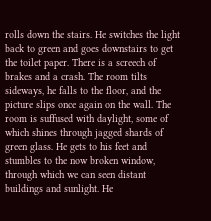rolls down the stairs. He switches the light back to green and goes downstairs to get the toilet paper. There is a screech of brakes and a crash. The room tilts sideways, he falls to the floor, and the picture slips once again on the wall. The room is suffused with daylight, some of which shines through jagged shards of green glass. He gets to his feet and stumbles to the now broken window, through which we can seen distant buildings and sunlight. He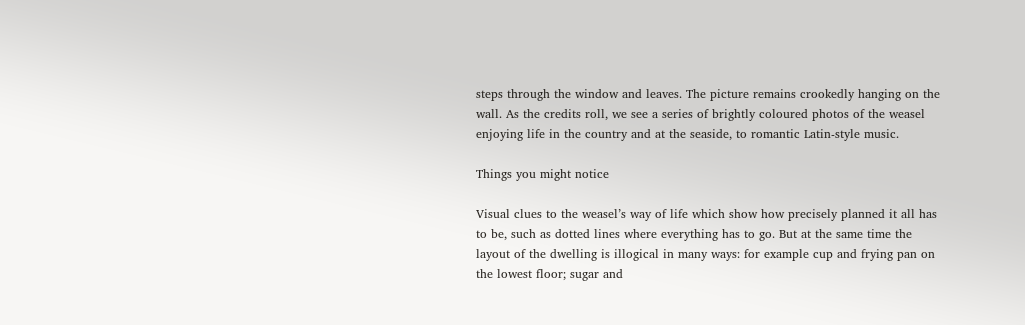steps through the window and leaves. The picture remains crookedly hanging on the wall. As the credits roll, we see a series of brightly coloured photos of the weasel enjoying life in the country and at the seaside, to romantic Latin-style music.

Things you might notice

Visual clues to the weasel’s way of life which show how precisely planned it all has to be, such as dotted lines where everything has to go. But at the same time the layout of the dwelling is illogical in many ways: for example cup and frying pan on the lowest floor; sugar and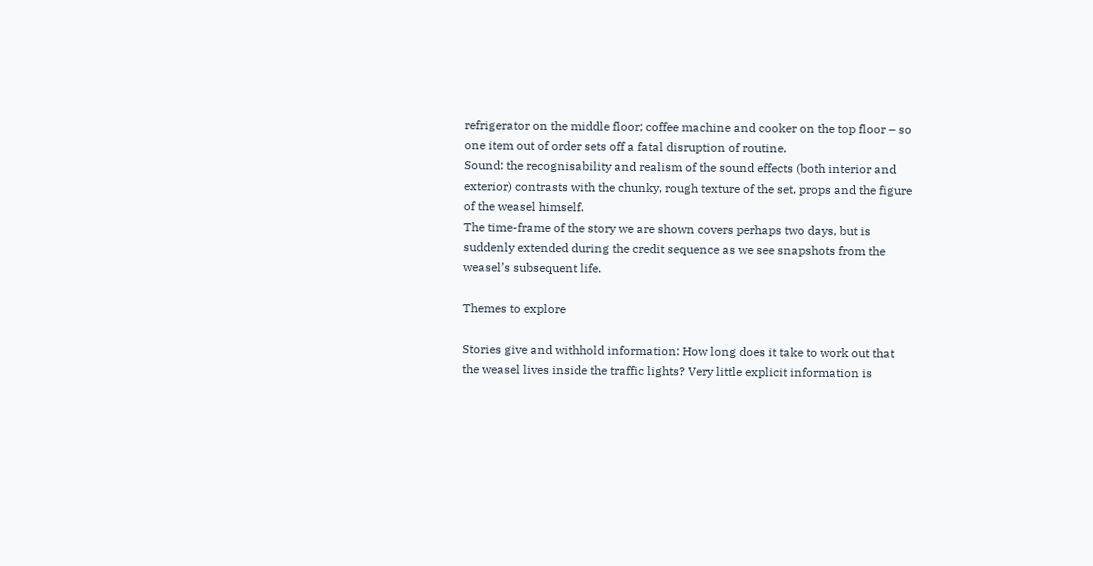refrigerator on the middle floor; coffee machine and cooker on the top floor – so one item out of order sets off a fatal disruption of routine.
Sound: the recognisability and realism of the sound effects (both interior and exterior) contrasts with the chunky, rough texture of the set, props and the figure of the weasel himself.
The time-frame of the story we are shown covers perhaps two days, but is suddenly extended during the credit sequence as we see snapshots from the weasel’s subsequent life.

Themes to explore

Stories give and withhold information: How long does it take to work out that the weasel lives inside the traffic lights? Very little explicit information is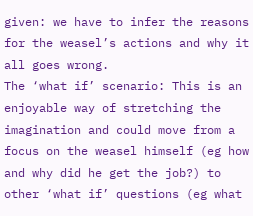given: we have to infer the reasons for the weasel’s actions and why it all goes wrong.
The ‘what if’ scenario: This is an enjoyable way of stretching the imagination and could move from a focus on the weasel himself (eg how and why did he get the job?) to other ‘what if’ questions (eg what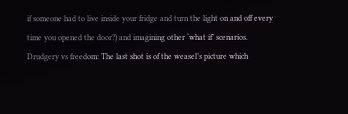if someone had to live inside your fridge and turn the light on and off every time you opened the door?) and imagining other ‘what if’ scenarios.
Drudgery vs freedom: The last shot is of the weasel’s picture which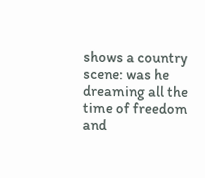shows a country scene: was he dreaming all the time of freedom and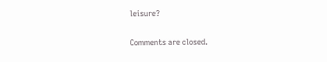leisure?

Comments are closed.